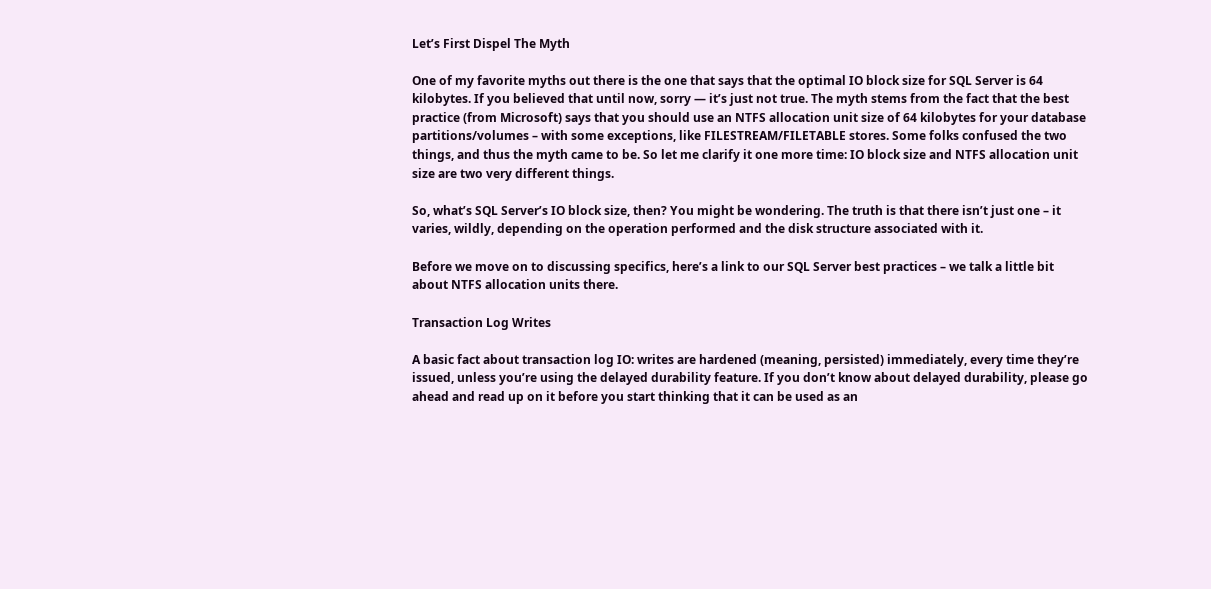Let’s First Dispel The Myth

One of my favorite myths out there is the one that says that the optimal IO block size for SQL Server is 64 kilobytes. If you believed that until now, sorry — it’s just not true. The myth stems from the fact that the best practice (from Microsoft) says that you should use an NTFS allocation unit size of 64 kilobytes for your database partitions/volumes – with some exceptions, like FILESTREAM/FILETABLE stores. Some folks confused the two things, and thus the myth came to be. So let me clarify it one more time: IO block size and NTFS allocation unit size are two very different things.

So, what’s SQL Server’s IO block size, then? You might be wondering. The truth is that there isn’t just one – it varies, wildly, depending on the operation performed and the disk structure associated with it.

Before we move on to discussing specifics, here’s a link to our SQL Server best practices – we talk a little bit about NTFS allocation units there.

Transaction Log Writes

A basic fact about transaction log IO: writes are hardened (meaning, persisted) immediately, every time they’re issued, unless you’re using the delayed durability feature. If you don’t know about delayed durability, please go ahead and read up on it before you start thinking that it can be used as an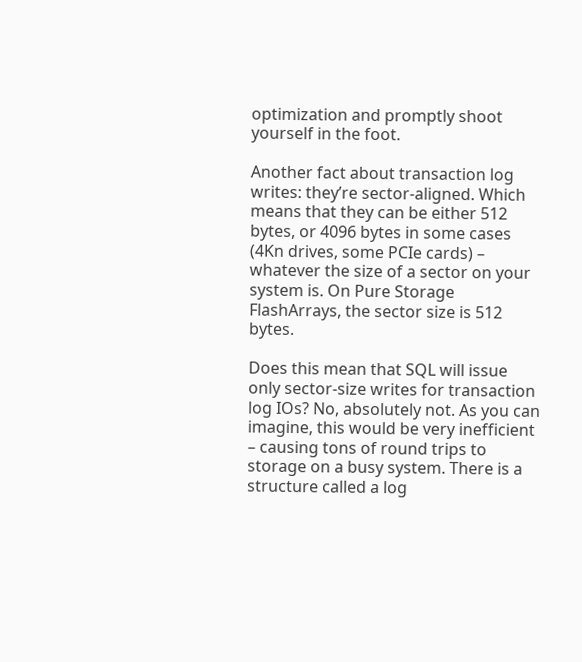optimization and promptly shoot yourself in the foot.

Another fact about transaction log writes: they’re sector-aligned. Which means that they can be either 512 bytes, or 4096 bytes in some cases (4Kn drives, some PCIe cards) – whatever the size of a sector on your system is. On Pure Storage FlashArrays, the sector size is 512 bytes.

Does this mean that SQL will issue only sector-size writes for transaction log IOs? No, absolutely not. As you can imagine, this would be very inefficient – causing tons of round trips to storage on a busy system. There is a structure called a log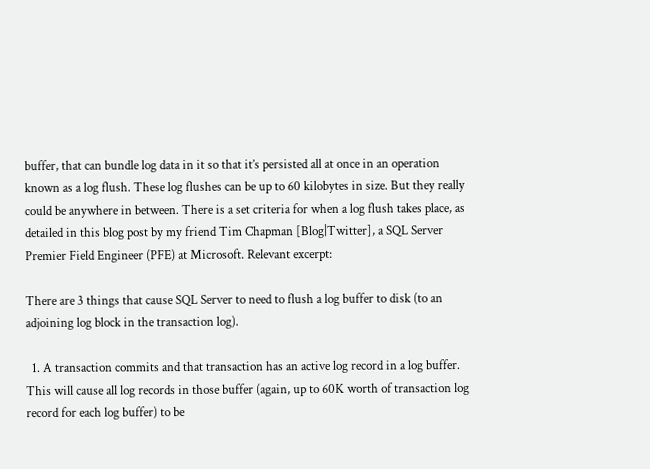buffer, that can bundle log data in it so that it’s persisted all at once in an operation known as a log flush. These log flushes can be up to 60 kilobytes in size. But they really could be anywhere in between. There is a set criteria for when a log flush takes place, as detailed in this blog post by my friend Tim Chapman [Blog|Twitter], a SQL Server Premier Field Engineer (PFE) at Microsoft. Relevant excerpt:

There are 3 things that cause SQL Server to need to flush a log buffer to disk (to an adjoining log block in the transaction log).

  1. A transaction commits and that transaction has an active log record in a log buffer.  This will cause all log records in those buffer (again, up to 60K worth of transaction log record for each log buffer) to be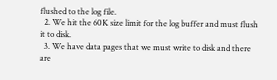flushed to the log file.
  2. We hit the 60K size limit for the log buffer and must flush it to disk.
  3. We have data pages that we must write to disk and there are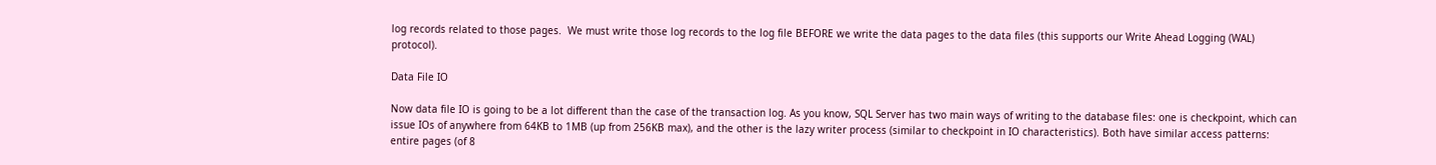log records related to those pages.  We must write those log records to the log file BEFORE we write the data pages to the data files (this supports our Write Ahead Logging (WAL) protocol).

Data File IO

Now data file IO is going to be a lot different than the case of the transaction log. As you know, SQL Server has two main ways of writing to the database files: one is checkpoint, which can issue IOs of anywhere from 64KB to 1MB (up from 256KB max), and the other is the lazy writer process (similar to checkpoint in IO characteristics). Both have similar access patterns: entire pages (of 8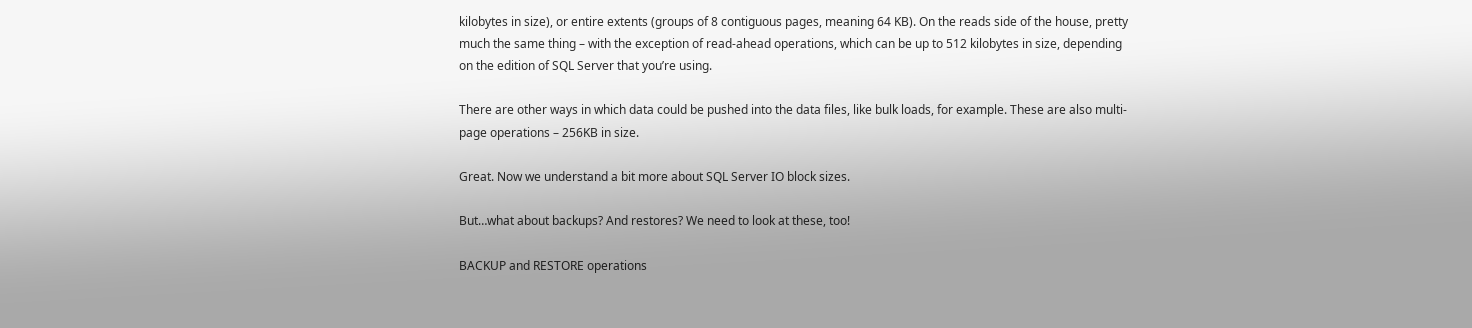kilobytes in size), or entire extents (groups of 8 contiguous pages, meaning 64 KB). On the reads side of the house, pretty much the same thing – with the exception of read-ahead operations, which can be up to 512 kilobytes in size, depending on the edition of SQL Server that you’re using.

There are other ways in which data could be pushed into the data files, like bulk loads, for example. These are also multi-page operations – 256KB in size.

Great. Now we understand a bit more about SQL Server IO block sizes.

But…what about backups? And restores? We need to look at these, too!

BACKUP and RESTORE operations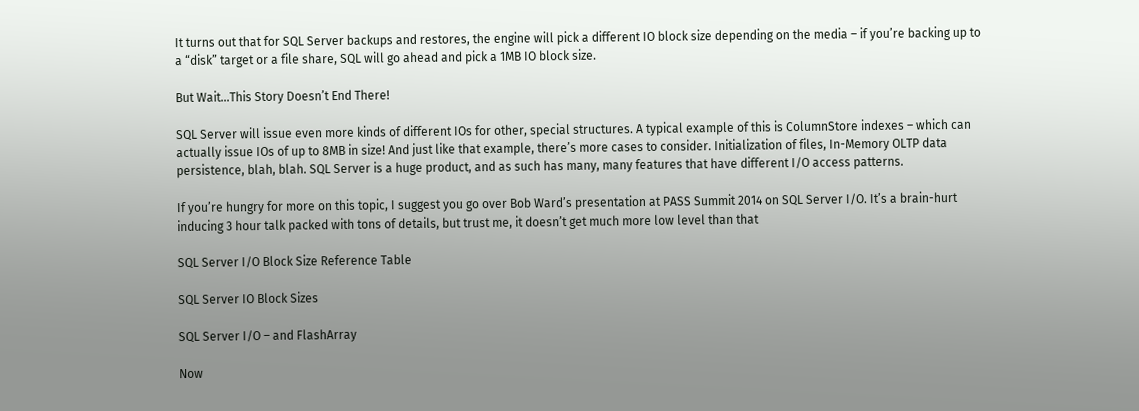It turns out that for SQL Server backups and restores, the engine will pick a different IO block size depending on the media – if you’re backing up to a “disk” target or a file share, SQL will go ahead and pick a 1MB IO block size.

But Wait…This Story Doesn’t End There!

SQL Server will issue even more kinds of different IOs for other, special structures. A typical example of this is ColumnStore indexes – which can actually issue IOs of up to 8MB in size! And just like that example, there’s more cases to consider. Initialization of files, In-Memory OLTP data persistence, blah, blah. SQL Server is a huge product, and as such has many, many features that have different I/O access patterns.

If you’re hungry for more on this topic, I suggest you go over Bob Ward’s presentation at PASS Summit 2014 on SQL Server I/O. It’s a brain-hurt inducing 3 hour talk packed with tons of details, but trust me, it doesn’t get much more low level than that

SQL Server I/O Block Size Reference Table

SQL Server IO Block Sizes

SQL Server I/O – and FlashArray

Now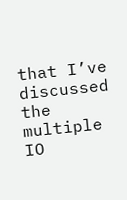that I’ve discussed the multiple IO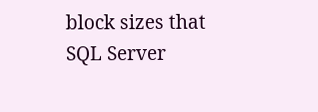block sizes that SQL Server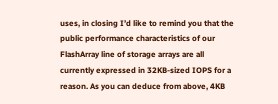uses, in closing I’d like to remind you that the public performance characteristics of our FlashArray line of storage arrays are all currently expressed in 32KB-sized IOPS for a reason. As you can deduce from above, 4KB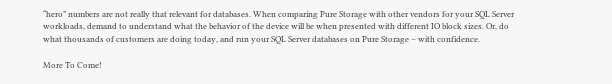“hero” numbers are not really that relevant for databases. When comparing Pure Storage with other vendors for your SQL Server workloads, demand to understand what the behavior of the device will be when presented with different IO block sizes. Or, do what thousands of customers are doing today, and run your SQL Server databases on Pure Storage – with confidence.

More To Come!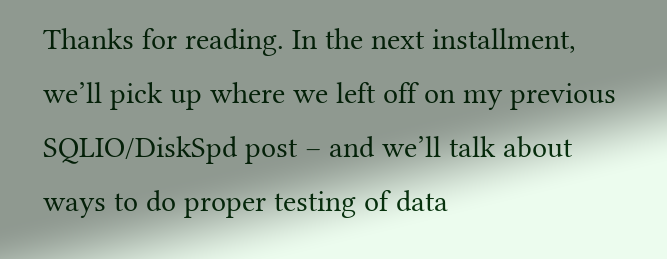Thanks for reading. In the next installment, we’ll pick up where we left off on my previous SQLIO/DiskSpd post – and we’ll talk about ways to do proper testing of data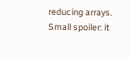reducing arrays. Small spoiler: it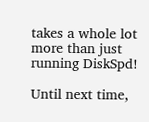takes a whole lot more than just running DiskSpd!

Until next time,